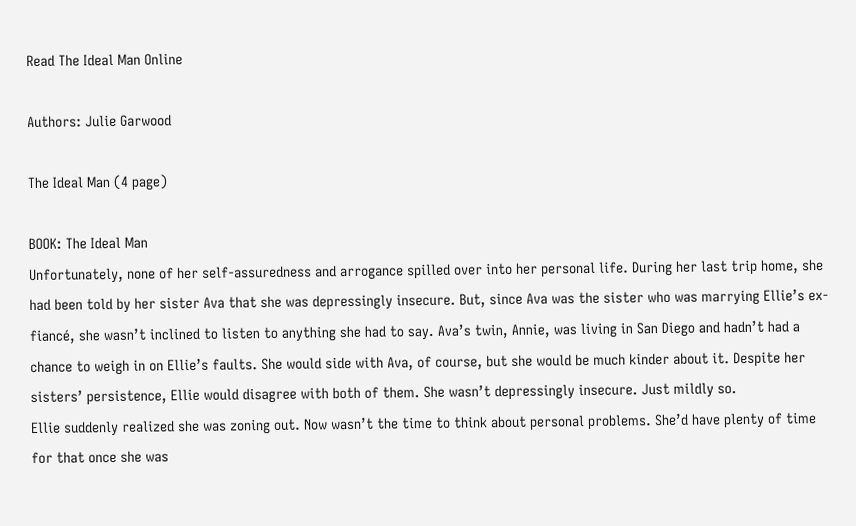Read The Ideal Man Online

Authors: Julie Garwood

The Ideal Man (4 page)

BOOK: The Ideal Man
Unfortunately, none of her self-assuredness and arrogance spilled over into her personal life. During her last trip home, she had been told by her sister Ava that she was depressingly insecure. But, since Ava was the sister who was marrying Ellie’s ex-fiancé, she wasn’t inclined to listen to anything she had to say. Ava’s twin, Annie, was living in San Diego and hadn’t had a chance to weigh in on Ellie’s faults. She would side with Ava, of course, but she would be much kinder about it. Despite her sisters’ persistence, Ellie would disagree with both of them. She wasn’t depressingly insecure. Just mildly so.
Ellie suddenly realized she was zoning out. Now wasn’t the time to think about personal problems. She’d have plenty of time for that once she was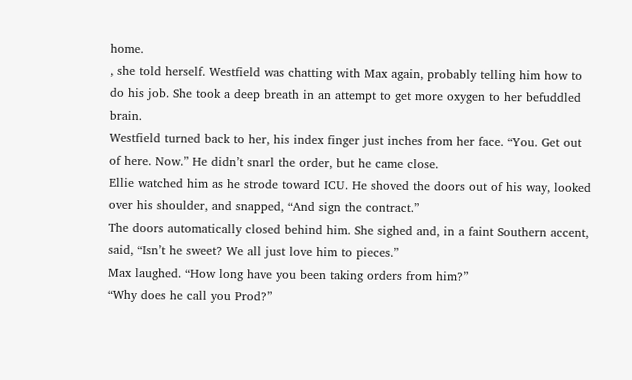home.
, she told herself. Westfield was chatting with Max again, probably telling him how to do his job. She took a deep breath in an attempt to get more oxygen to her befuddled brain.
Westfield turned back to her, his index finger just inches from her face. “You. Get out of here. Now.” He didn’t snarl the order, but he came close.
Ellie watched him as he strode toward ICU. He shoved the doors out of his way, looked over his shoulder, and snapped, “And sign the contract.”
The doors automatically closed behind him. She sighed and, in a faint Southern accent, said, “Isn’t he sweet? We all just love him to pieces.”
Max laughed. “How long have you been taking orders from him?”
“Why does he call you Prod?”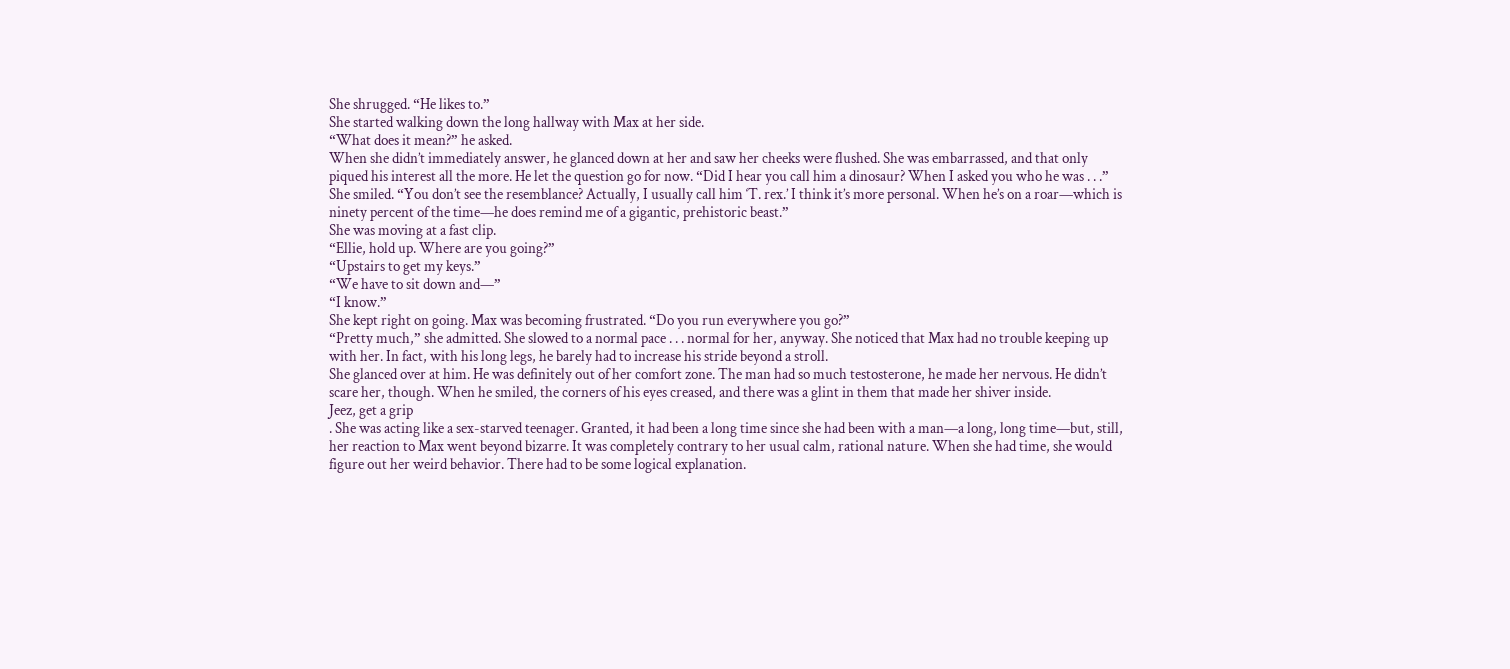She shrugged. “He likes to.”
She started walking down the long hallway with Max at her side.
“What does it mean?” he asked.
When she didn’t immediately answer, he glanced down at her and saw her cheeks were flushed. She was embarrassed, and that only piqued his interest all the more. He let the question go for now. “Did I hear you call him a dinosaur? When I asked you who he was . . .”
She smiled. “You don’t see the resemblance? Actually, I usually call him ‘T. rex.’ I think it’s more personal. When he’s on a roar—which is ninety percent of the time—he does remind me of a gigantic, prehistoric beast.”
She was moving at a fast clip.
“Ellie, hold up. Where are you going?”
“Upstairs to get my keys.”
“We have to sit down and—”
“I know.”
She kept right on going. Max was becoming frustrated. “Do you run everywhere you go?”
“Pretty much,” she admitted. She slowed to a normal pace . . . normal for her, anyway. She noticed that Max had no trouble keeping up with her. In fact, with his long legs, he barely had to increase his stride beyond a stroll.
She glanced over at him. He was definitely out of her comfort zone. The man had so much testosterone, he made her nervous. He didn’t scare her, though. When he smiled, the corners of his eyes creased, and there was a glint in them that made her shiver inside.
Jeez, get a grip
. She was acting like a sex-starved teenager. Granted, it had been a long time since she had been with a man—a long, long time—but, still, her reaction to Max went beyond bizarre. It was completely contrary to her usual calm, rational nature. When she had time, she would figure out her weird behavior. There had to be some logical explanation.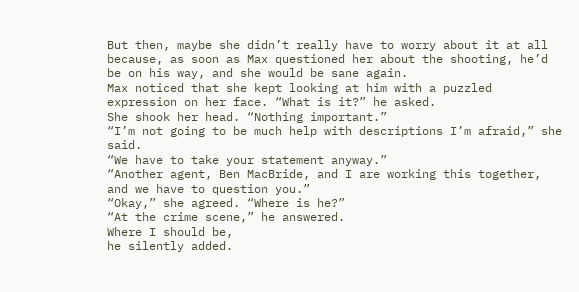But then, maybe she didn’t really have to worry about it at all because, as soon as Max questioned her about the shooting, he’d be on his way, and she would be sane again.
Max noticed that she kept looking at him with a puzzled expression on her face. “What is it?” he asked.
She shook her head. “Nothing important.”
“I’m not going to be much help with descriptions I’m afraid,” she said.
“We have to take your statement anyway.”
“Another agent, Ben MacBride, and I are working this together, and we have to question you.”
“Okay,” she agreed. “Where is he?”
“At the crime scene,” he answered.
Where I should be,
he silently added.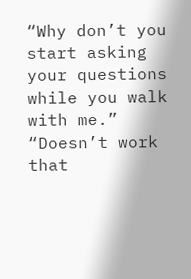“Why don’t you start asking your questions while you walk with me.”
“Doesn’t work that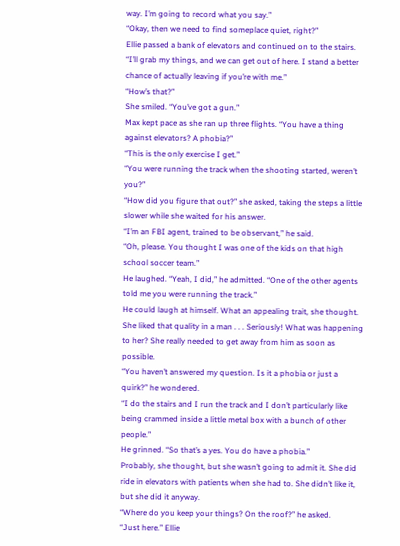way. I’m going to record what you say.”
“Okay, then we need to find someplace quiet, right?”
Ellie passed a bank of elevators and continued on to the stairs. “I’ll grab my things, and we can get out of here. I stand a better chance of actually leaving if you’re with me.”
“How’s that?”
She smiled. “You’ve got a gun.”
Max kept pace as she ran up three flights. “You have a thing against elevators? A phobia?”
“This is the only exercise I get.”
“You were running the track when the shooting started, weren’t you?”
“How did you figure that out?” she asked, taking the steps a little slower while she waited for his answer.
“I’m an FBI agent, trained to be observant,” he said.
“Oh, please. You thought I was one of the kids on that high school soccer team.”
He laughed. “Yeah, I did,” he admitted. “One of the other agents told me you were running the track.”
He could laugh at himself. What an appealing trait, she thought. She liked that quality in a man . . . Seriously! What was happening to her? She really needed to get away from him as soon as possible.
“You haven’t answered my question. Is it a phobia or just a quirk?” he wondered.
“I do the stairs and I run the track and I don’t particularly like being crammed inside a little metal box with a bunch of other people.”
He grinned. “So that’s a yes. You do have a phobia.”
Probably, she thought, but she wasn’t going to admit it. She did ride in elevators with patients when she had to. She didn’t like it, but she did it anyway.
“Where do you keep your things? On the roof?” he asked.
“Just here.” Ellie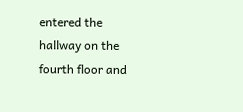entered the hallway on the fourth floor and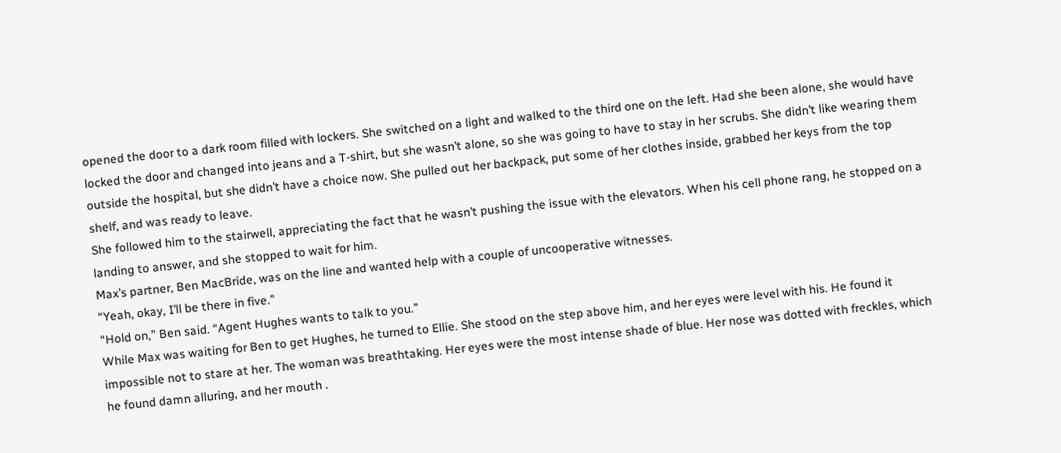opened the door to a dark room filled with lockers. She switched on a light and walked to the third one on the left. Had she been alone, she would have locked the door and changed into jeans and a T-shirt, but she wasn’t alone, so she was going to have to stay in her scrubs. She didn’t like wearing them outside the hospital, but she didn’t have a choice now. She pulled out her backpack, put some of her clothes inside, grabbed her keys from the top shelf, and was ready to leave.
She followed him to the stairwell, appreciating the fact that he wasn’t pushing the issue with the elevators. When his cell phone rang, he stopped on a landing to answer, and she stopped to wait for him.
Max’s partner, Ben MacBride, was on the line and wanted help with a couple of uncooperative witnesses.
“Yeah, okay, I’ll be there in five.”
“Hold on,” Ben said. “Agent Hughes wants to talk to you.”
While Max was waiting for Ben to get Hughes, he turned to Ellie. She stood on the step above him, and her eyes were level with his. He found it impossible not to stare at her. The woman was breathtaking. Her eyes were the most intense shade of blue. Her nose was dotted with freckles, which he found damn alluring, and her mouth .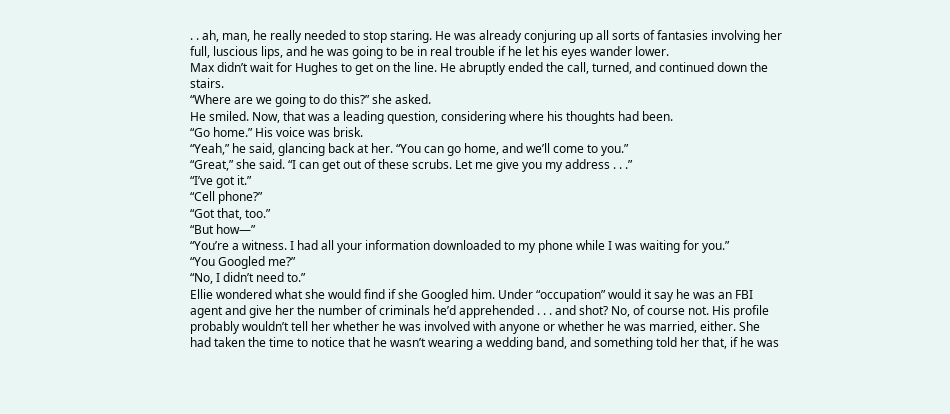. . ah, man, he really needed to stop staring. He was already conjuring up all sorts of fantasies involving her full, luscious lips, and he was going to be in real trouble if he let his eyes wander lower.
Max didn’t wait for Hughes to get on the line. He abruptly ended the call, turned, and continued down the stairs.
“Where are we going to do this?” she asked.
He smiled. Now, that was a leading question, considering where his thoughts had been.
“Go home.” His voice was brisk.
“Yeah,” he said, glancing back at her. “You can go home, and we’ll come to you.”
“Great,” she said. “I can get out of these scrubs. Let me give you my address . . .”
“I’ve got it.”
“Cell phone?”
“Got that, too.”
“But how—”
“You’re a witness. I had all your information downloaded to my phone while I was waiting for you.”
“You Googled me?”
“No, I didn’t need to.”
Ellie wondered what she would find if she Googled him. Under “occupation” would it say he was an FBI agent and give her the number of criminals he’d apprehended . . . and shot? No, of course not. His profile probably wouldn’t tell her whether he was involved with anyone or whether he was married, either. She had taken the time to notice that he wasn’t wearing a wedding band, and something told her that, if he was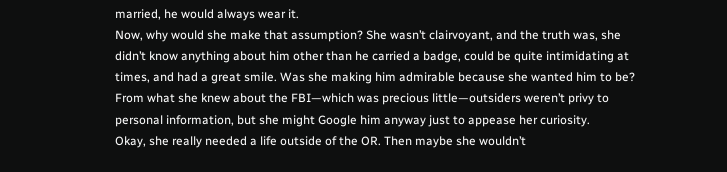married, he would always wear it.
Now, why would she make that assumption? She wasn’t clairvoyant, and the truth was, she didn’t know anything about him other than he carried a badge, could be quite intimidating at times, and had a great smile. Was she making him admirable because she wanted him to be? From what she knew about the FBI—which was precious little—outsiders weren’t privy to personal information, but she might Google him anyway just to appease her curiosity.
Okay, she really needed a life outside of the OR. Then maybe she wouldn’t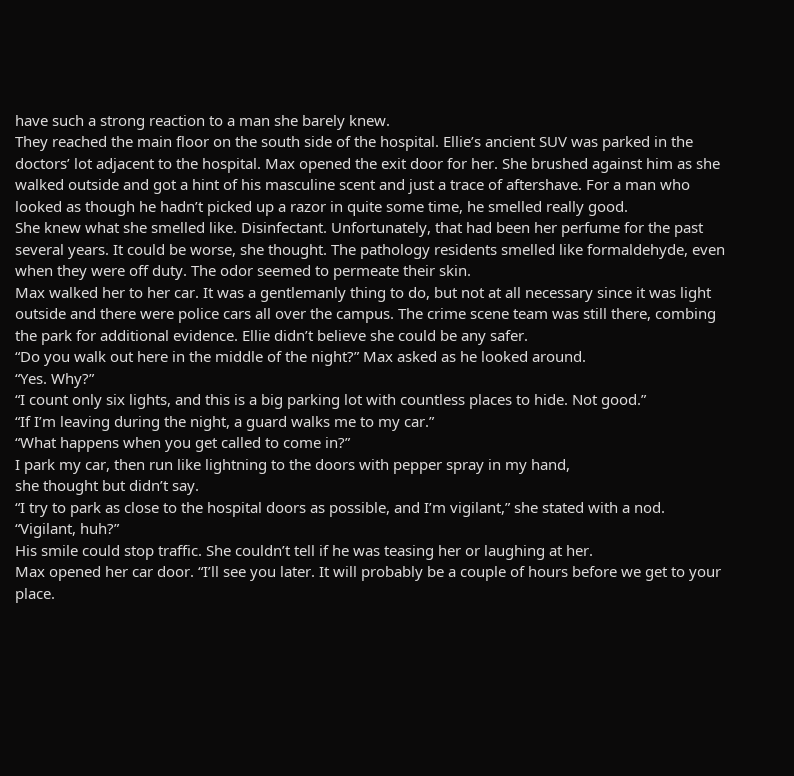have such a strong reaction to a man she barely knew.
They reached the main floor on the south side of the hospital. Ellie’s ancient SUV was parked in the doctors’ lot adjacent to the hospital. Max opened the exit door for her. She brushed against him as she walked outside and got a hint of his masculine scent and just a trace of aftershave. For a man who looked as though he hadn’t picked up a razor in quite some time, he smelled really good.
She knew what she smelled like. Disinfectant. Unfortunately, that had been her perfume for the past several years. It could be worse, she thought. The pathology residents smelled like formaldehyde, even when they were off duty. The odor seemed to permeate their skin.
Max walked her to her car. It was a gentlemanly thing to do, but not at all necessary since it was light outside and there were police cars all over the campus. The crime scene team was still there, combing the park for additional evidence. Ellie didn’t believe she could be any safer.
“Do you walk out here in the middle of the night?” Max asked as he looked around.
“Yes. Why?”
“I count only six lights, and this is a big parking lot with countless places to hide. Not good.”
“If I’m leaving during the night, a guard walks me to my car.”
“What happens when you get called to come in?”
I park my car, then run like lightning to the doors with pepper spray in my hand,
she thought but didn’t say.
“I try to park as close to the hospital doors as possible, and I’m vigilant,” she stated with a nod.
“Vigilant, huh?”
His smile could stop traffic. She couldn’t tell if he was teasing her or laughing at her.
Max opened her car door. “I’ll see you later. It will probably be a couple of hours before we get to your place.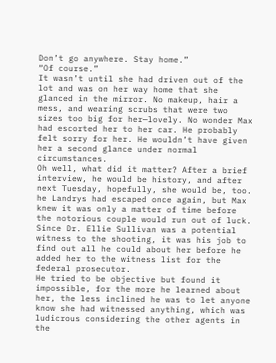Don’t go anywhere. Stay home.”
“Of course.”
It wasn’t until she had driven out of the lot and was on her way home that she glanced in the mirror. No makeup, hair a mess, and wearing scrubs that were two sizes too big for her—lovely. No wonder Max had escorted her to her car. He probably felt sorry for her. He wouldn’t have given her a second glance under normal circumstances.
Oh well, what did it matter? After a brief interview, he would be history, and after next Tuesday, hopefully, she would be, too.
he Landrys had escaped once again, but Max knew it was only a matter of time before the notorious couple would run out of luck. Since Dr. Ellie Sullivan was a potential witness to the shooting, it was his job to find out all he could about her before he added her to the witness list for the federal prosecutor.
He tried to be objective but found it impossible, for the more he learned about her, the less inclined he was to let anyone know she had witnessed anything, which was ludicrous considering the other agents in the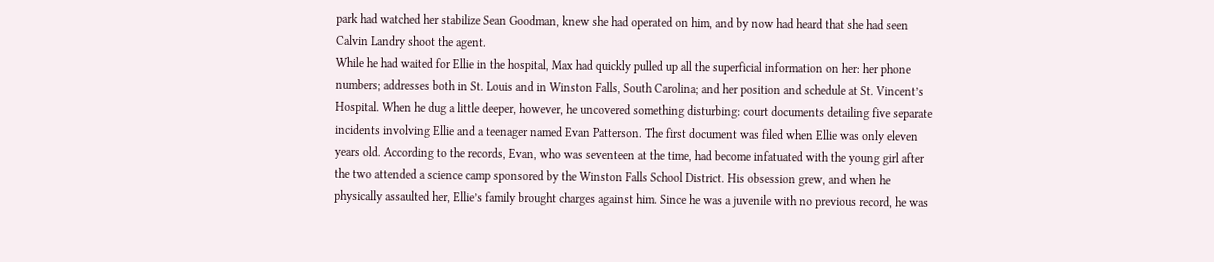park had watched her stabilize Sean Goodman, knew she had operated on him, and by now had heard that she had seen Calvin Landry shoot the agent.
While he had waited for Ellie in the hospital, Max had quickly pulled up all the superficial information on her: her phone numbers; addresses both in St. Louis and in Winston Falls, South Carolina; and her position and schedule at St. Vincent’s Hospital. When he dug a little deeper, however, he uncovered something disturbing: court documents detailing five separate incidents involving Ellie and a teenager named Evan Patterson. The first document was filed when Ellie was only eleven years old. According to the records, Evan, who was seventeen at the time, had become infatuated with the young girl after the two attended a science camp sponsored by the Winston Falls School District. His obsession grew, and when he physically assaulted her, Ellie’s family brought charges against him. Since he was a juvenile with no previous record, he was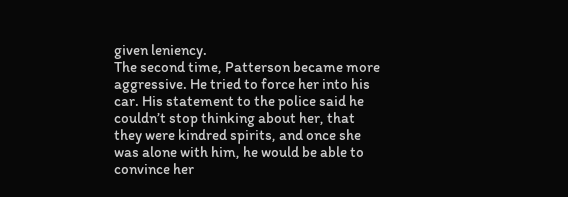given leniency.
The second time, Patterson became more aggressive. He tried to force her into his car. His statement to the police said he couldn’t stop thinking about her, that they were kindred spirits, and once she was alone with him, he would be able to convince her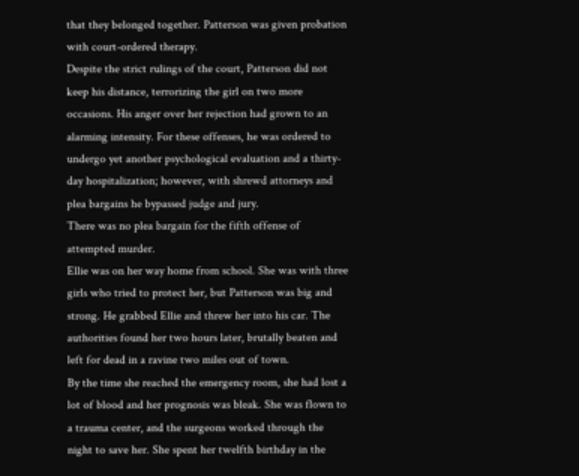that they belonged together. Patterson was given probation with court-ordered therapy.
Despite the strict rulings of the court, Patterson did not keep his distance, terrorizing the girl on two more occasions. His anger over her rejection had grown to an alarming intensity. For these offenses, he was ordered to undergo yet another psychological evaluation and a thirty-day hospitalization; however, with shrewd attorneys and plea bargains he bypassed judge and jury.
There was no plea bargain for the fifth offense of attempted murder.
Ellie was on her way home from school. She was with three girls who tried to protect her, but Patterson was big and strong. He grabbed Ellie and threw her into his car. The authorities found her two hours later, brutally beaten and left for dead in a ravine two miles out of town.
By the time she reached the emergency room, she had lost a lot of blood and her prognosis was bleak. She was flown to a trauma center, and the surgeons worked through the night to save her. She spent her twelfth birthday in the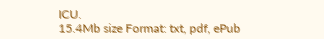ICU.
15.4Mb size Format: txt, pdf, ePub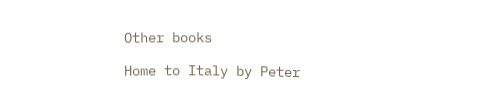Other books

Home to Italy by Peter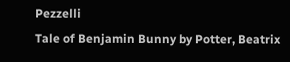Pezzelli
Tale of Benjamin Bunny by Potter, Beatrix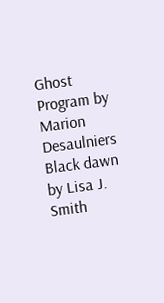Ghost Program by Marion Desaulniers
Black dawn by Lisa J. Smith